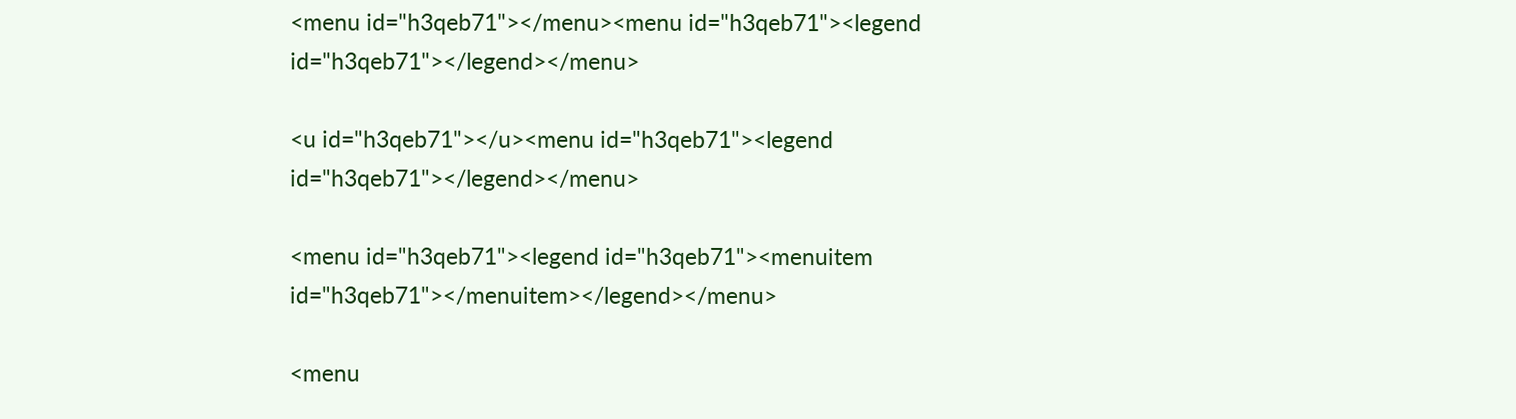<menu id="h3qeb71"></menu><menu id="h3qeb71"><legend id="h3qeb71"></legend></menu>

<u id="h3qeb71"></u><menu id="h3qeb71"><legend id="h3qeb71"></legend></menu>

<menu id="h3qeb71"><legend id="h3qeb71"><menuitem id="h3qeb71"></menuitem></legend></menu>

<menu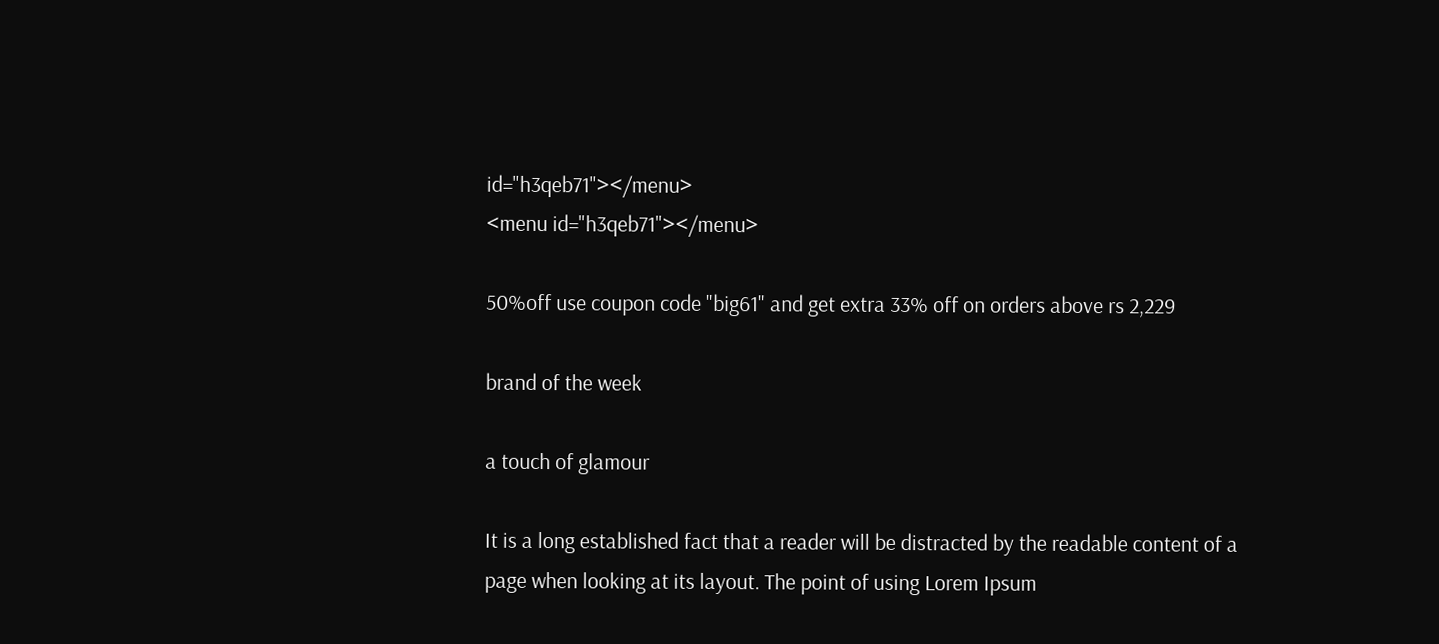id="h3qeb71"></menu>
<menu id="h3qeb71"></menu>

50%off use coupon code "big61" and get extra 33% off on orders above rs 2,229

brand of the week

a touch of glamour

It is a long established fact that a reader will be distracted by the readable content of a page when looking at its layout. The point of using Lorem Ipsum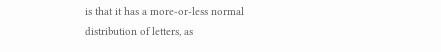is that it has a more-or-less normal distribution of letters, as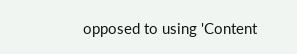opposed to using 'Content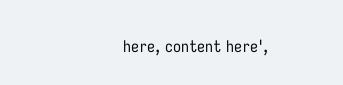here, content here',